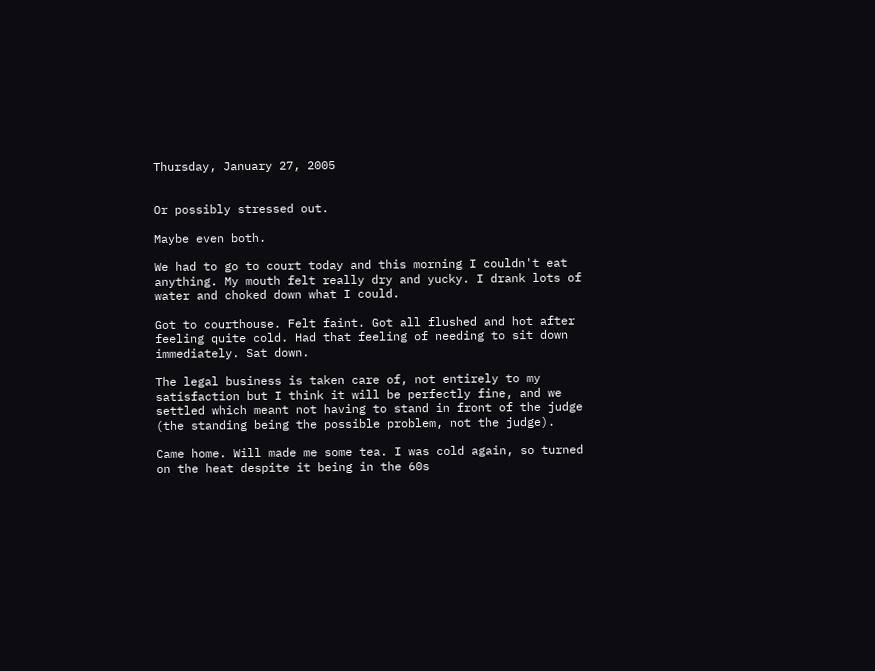Thursday, January 27, 2005


Or possibly stressed out.

Maybe even both.

We had to go to court today and this morning I couldn't eat anything. My mouth felt really dry and yucky. I drank lots of water and choked down what I could.

Got to courthouse. Felt faint. Got all flushed and hot after feeling quite cold. Had that feeling of needing to sit down immediately. Sat down.

The legal business is taken care of, not entirely to my satisfaction but I think it will be perfectly fine, and we settled which meant not having to stand in front of the judge (the standing being the possible problem, not the judge).

Came home. Will made me some tea. I was cold again, so turned on the heat despite it being in the 60s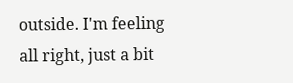outside. I'm feeling all right, just a bit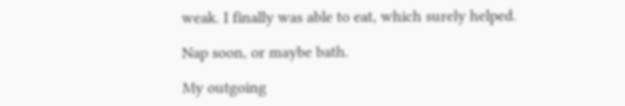weak. I finally was able to eat, which surely helped.

Nap soon, or maybe bath.

My outgoing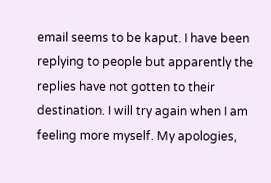email seems to be kaput. I have been replying to people but apparently the replies have not gotten to their destination. I will try again when I am feeling more myself. My apologies,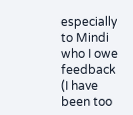especially to Mindi who I owe feedback (I have been too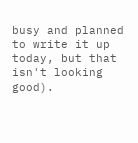busy and planned to write it up today, but that isn't looking good).